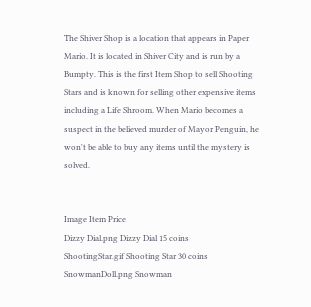The Shiver Shop is a location that appears in Paper Mario. It is located in Shiver City and is run by a Bumpty. This is the first Item Shop to sell Shooting Stars and is known for selling other expensive items including a Life Shroom. When Mario becomes a suspect in the believed murder of Mayor Penguin, he won't be able to buy any items until the mystery is solved.


Image Item Price
Dizzy Dial.png Dizzy Dial 15 coins
ShootingStar.gif Shooting Star 30 coins
SnowmanDoll.png Snowman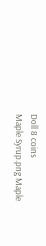Doll 8 coins
Maple Syrup.png Maple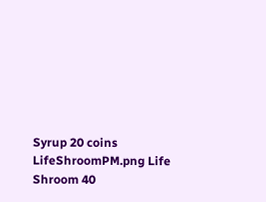Syrup 20 coins
LifeShroomPM.png Life Shroom 40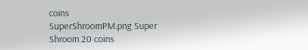coins
SuperShroomPM.png Super Shroom 20 coins